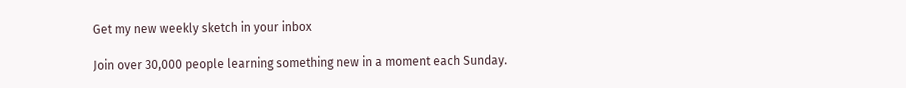Get my new weekly sketch in your inbox

Join over 30,000 people learning something new in a moment each Sunday.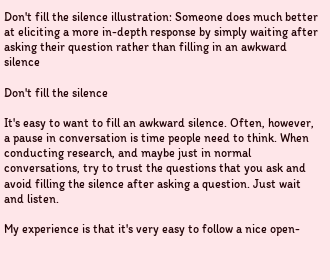Don't fill the silence illustration: Someone does much better at eliciting a more in-depth response by simply waiting after asking their question rather than filling in an awkward silence

Don't fill the silence

It's easy to want to fill an awkward silence. Often, however, a pause in conversation is time people need to think. When conducting research, and maybe just in normal conversations, try to trust the questions that you ask and avoid filling the silence after asking a question. Just wait and listen.

My experience is that it's very easy to follow a nice open-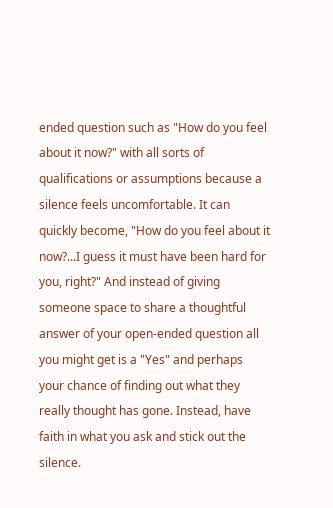ended question such as "How do you feel about it now?" with all sorts of qualifications or assumptions because a silence feels uncomfortable. It can quickly become, "How do you feel about it now?...I guess it must have been hard for you, right?" And instead of giving someone space to share a thoughtful answer of your open-ended question all you might get is a "Yes" and perhaps your chance of finding out what they really thought has gone. Instead, have faith in what you ask and stick out the silence.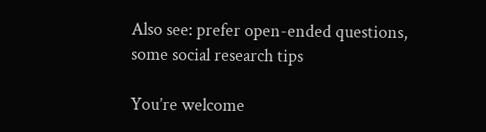Also see: prefer open-ended questions, some social research tips

You’re welcome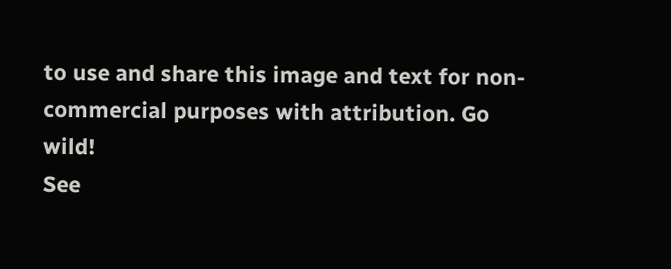to use and share this image and text for non-commercial purposes with attribution. Go wild!
See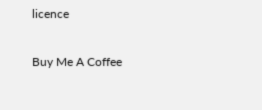licence

Buy Me A Coffee